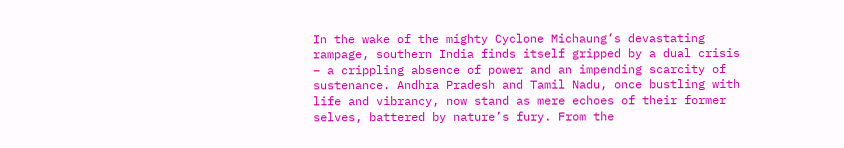In the wake of the mighty Cyclone Michaung’s devastating rampage, southern India finds itself gripped by a dual crisis – a crippling absence of power and an impending scarcity of sustenance. Andhra Pradesh and Tamil Nadu, once bustling with life and vibrancy, now stand as mere echoes of their former selves, battered by nature’s fury. From the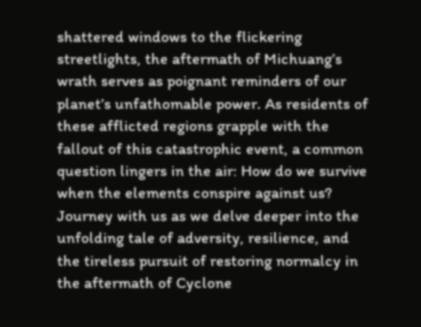shattered windows to the flickering streetlights, the aftermath of Michuang’s wrath serves as poignant reminders of our planet’s unfathomable power. As residents of these afflicted regions grapple with the fallout of this catastrophic event, a common question lingers in the air: How do we survive when the elements conspire against us? Journey with us as we delve deeper into the unfolding tale of adversity, resilience, and the tireless pursuit of restoring normalcy in the aftermath of Cyclone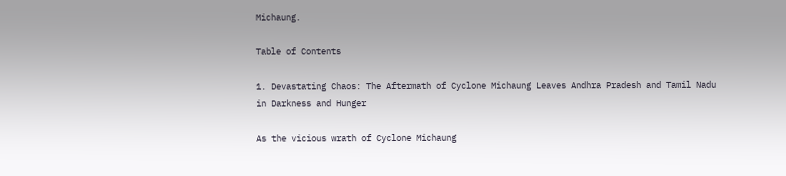Michaung.

Table of Contents

1. Devastating Chaos: The Aftermath of Cyclone Michaung Leaves Andhra Pradesh and Tamil Nadu in Darkness and Hunger

As the vicious wrath of Cyclone Michaung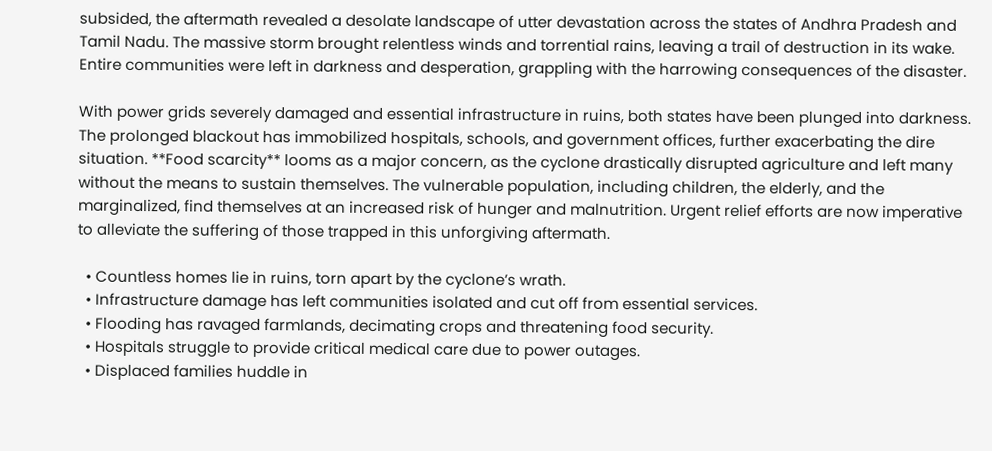subsided, the aftermath revealed a desolate landscape of utter devastation across the states of Andhra Pradesh and Tamil Nadu. The massive storm brought relentless winds and torrential rains, leaving a trail of destruction in its wake. Entire communities were left in darkness and desperation, grappling with the harrowing consequences of the disaster.

With power grids severely damaged and essential infrastructure in ruins, both states have been plunged into darkness. The prolonged blackout has immobilized hospitals, schools, and government offices, further exacerbating the dire situation. **Food scarcity** looms as a major concern, as the cyclone drastically disrupted agriculture and left many without the means to sustain themselves. The vulnerable population, including children, the elderly, and the marginalized, find themselves at an increased risk of hunger and malnutrition. Urgent relief efforts are now imperative to alleviate the suffering of those trapped in this unforgiving aftermath.

  • Countless homes lie in ruins, torn apart by the cyclone’s wrath.
  • Infrastructure damage has left communities isolated and cut off from essential services.
  • Flooding has ravaged farmlands, decimating crops and threatening food security.
  • Hospitals struggle to provide critical medical care due to power outages.
  • Displaced families huddle in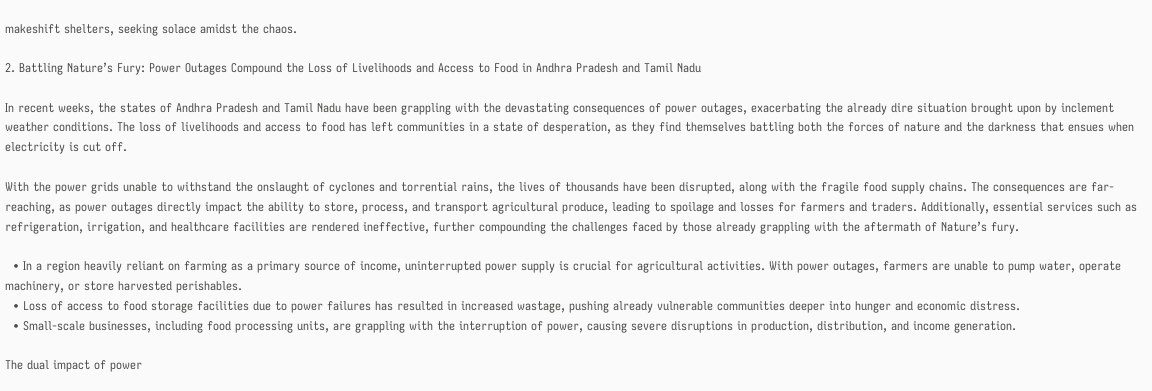makeshift shelters, seeking solace amidst the chaos.

2. Battling Nature’s Fury: Power Outages Compound the Loss of Livelihoods and Access to Food in Andhra Pradesh and Tamil Nadu

In recent weeks, the states of Andhra Pradesh and Tamil Nadu have been grappling with the devastating consequences of power outages, exacerbating the already dire situation brought upon by inclement weather conditions. The loss of livelihoods and access to food has left communities in a state of desperation, as they find themselves battling both the forces of nature and the darkness that ensues when electricity is cut off.

With the power grids unable to withstand the onslaught of cyclones and torrential rains, the lives of thousands have been disrupted, along with the fragile food supply chains. The consequences are far-reaching, as power outages directly impact the ability to store, process, and transport agricultural produce, leading to spoilage and losses for farmers and traders. Additionally, essential services such as refrigeration, irrigation, and healthcare facilities are rendered ineffective, further compounding the challenges faced by those already grappling with the aftermath of Nature’s fury.

  • In a region heavily reliant on farming as a primary source of income, uninterrupted power supply is crucial for agricultural activities. With power outages, farmers are unable to pump water, operate machinery, or store harvested perishables.
  • Loss of access to food storage facilities due to power failures has resulted in increased wastage, pushing already vulnerable communities deeper into hunger and economic distress.
  • Small-scale businesses, including food processing units, are grappling with the interruption of power, causing severe disruptions in production, distribution, and income generation.

The dual impact of power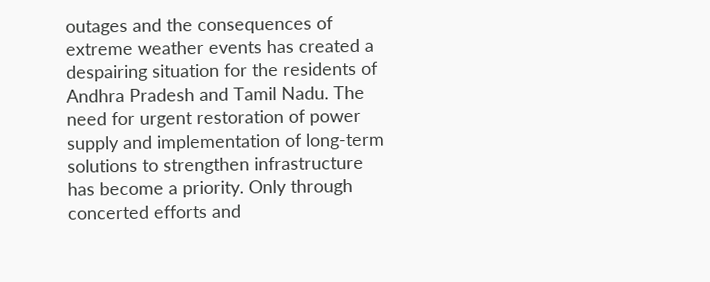outages and the consequences of extreme weather events has created a despairing situation for the residents of Andhra Pradesh and Tamil Nadu. The need for urgent restoration of power supply and implementation of long-term solutions to strengthen infrastructure has become a priority. Only through concerted efforts and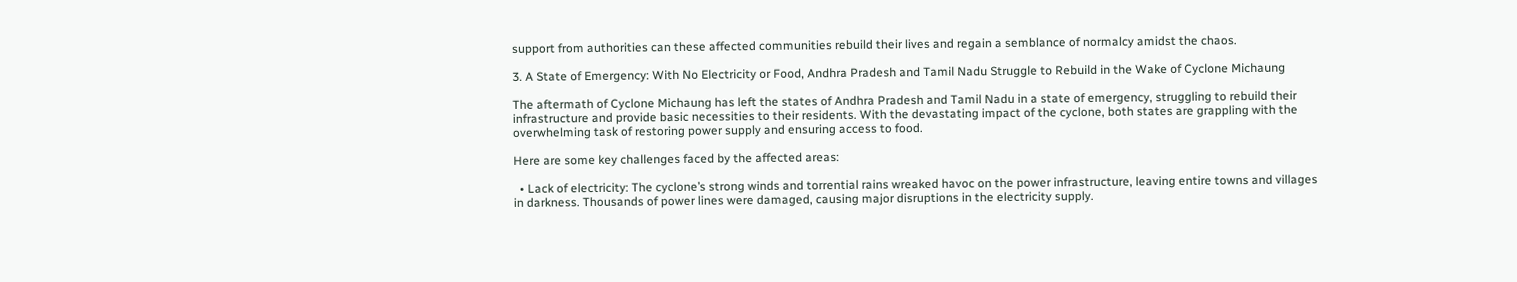support from authorities can these affected communities rebuild their lives and regain a semblance of normalcy amidst the chaos.

3. A State of Emergency: With No Electricity or Food, Andhra Pradesh and Tamil Nadu Struggle to Rebuild in the Wake of Cyclone Michaung

The aftermath of Cyclone Michaung has left the states of Andhra Pradesh and Tamil Nadu in a state of emergency, struggling to rebuild their infrastructure and provide basic necessities to their residents. With the devastating impact of the cyclone, both states are grappling with the overwhelming task of restoring power supply and ensuring access to food.

Here are some key challenges faced by the affected areas:

  • Lack of electricity: The cyclone’s strong winds and torrential rains wreaked havoc on the power infrastructure, leaving entire towns and villages in darkness. Thousands of power lines were damaged, causing major disruptions in the electricity supply.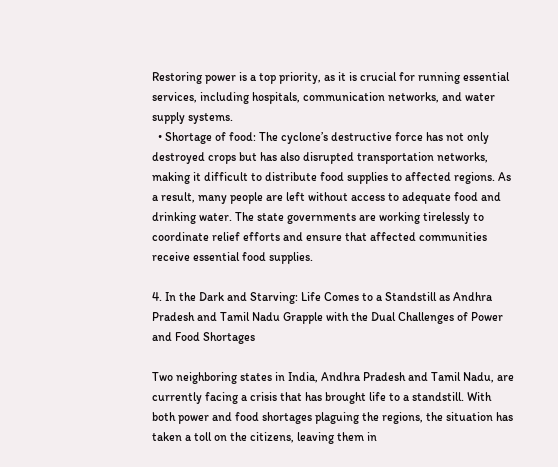Restoring power is a top priority, as it is crucial for running essential services, including hospitals, communication networks, and water supply systems.
  • Shortage of food: The cyclone’s destructive force has not only destroyed crops but has also disrupted transportation networks, making it difficult to distribute food supplies to affected regions. As a result, many people are left without access to adequate food and drinking water. The state governments are working tirelessly to coordinate relief efforts and ensure that affected communities receive essential food supplies.

4. In the Dark and Starving: Life Comes to a Standstill as Andhra Pradesh and Tamil Nadu Grapple with the Dual Challenges of Power and Food Shortages

Two neighboring states in India, Andhra Pradesh and Tamil Nadu, are currently facing a crisis that has brought life to a standstill. With both power and food shortages plaguing the regions, the situation has taken a toll on the citizens, leaving them in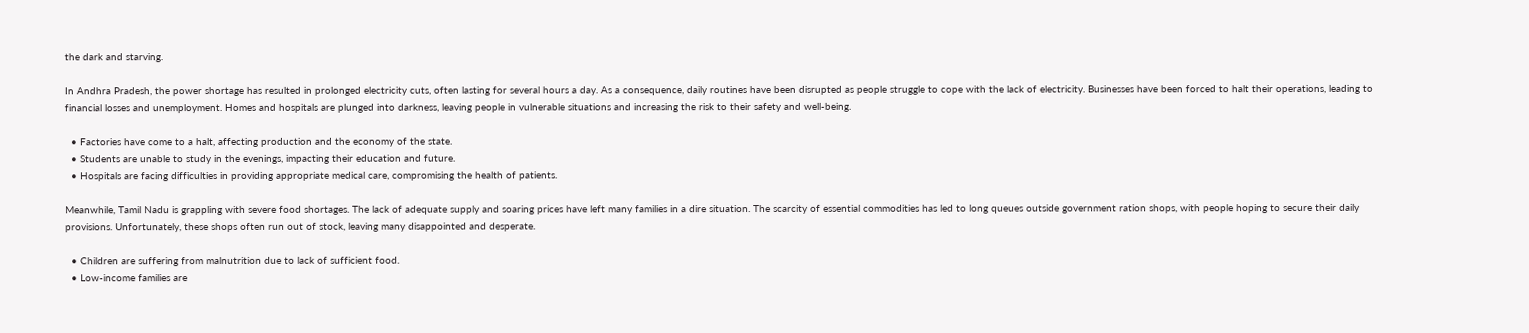the dark and starving.

In Andhra Pradesh, the power shortage has resulted in prolonged electricity cuts, often lasting for several hours a day. As a consequence, daily routines have been disrupted as people struggle to cope with the lack of electricity. Businesses have been forced to halt their operations, leading to financial losses and unemployment. Homes and hospitals are plunged into darkness, leaving people in vulnerable situations and increasing the risk to their safety and well-being.

  • Factories have come to a halt, affecting production and the economy of the state.
  • Students are unable to study in the evenings, impacting their education and future.
  • Hospitals are facing difficulties in providing appropriate medical care, compromising the health of patients.

Meanwhile, Tamil Nadu is grappling with severe food shortages. The lack of adequate supply and soaring prices have left many families in a dire situation. The scarcity of essential commodities has led to long queues outside government ration shops, with people hoping to secure their daily provisions. Unfortunately, these shops often run out of stock, leaving many disappointed and desperate.

  • Children are suffering from malnutrition due to lack of sufficient food.
  • Low-income families are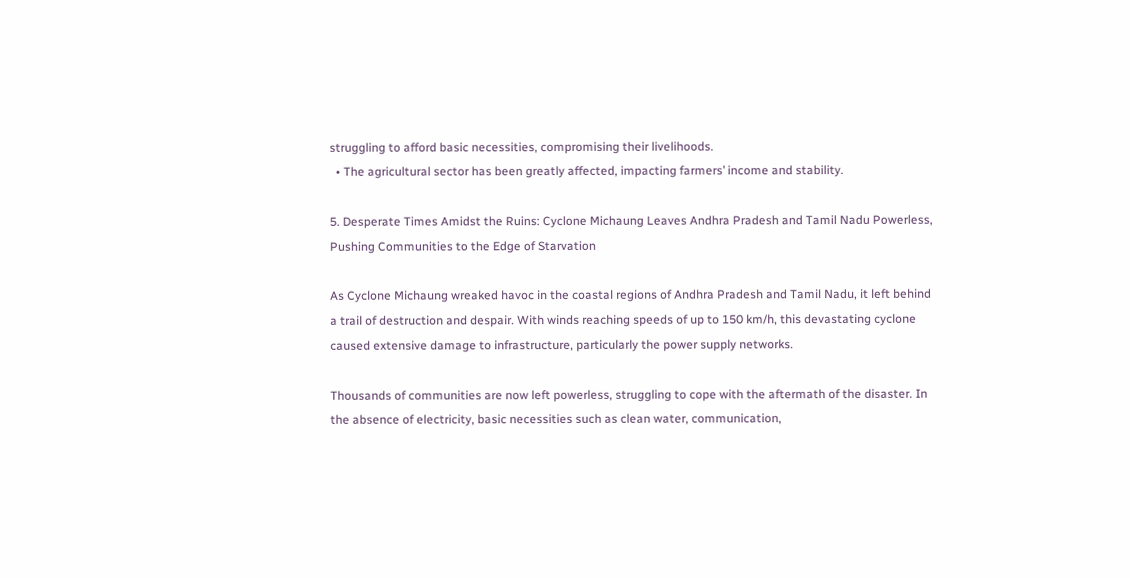struggling to afford basic necessities, compromising their livelihoods.
  • The agricultural sector has been greatly affected, impacting farmers’ income and stability.

5. Desperate Times Amidst the Ruins: Cyclone Michaung Leaves Andhra Pradesh and Tamil Nadu Powerless, Pushing Communities to the Edge of Starvation

As Cyclone Michaung wreaked havoc in the coastal regions of Andhra Pradesh and Tamil Nadu, it left behind a trail of destruction and despair. With winds reaching speeds of up to 150 km/h, this devastating cyclone caused extensive damage to infrastructure, particularly the power supply networks.

Thousands of communities are now left powerless, struggling to cope with the aftermath of the disaster. In the absence of electricity, basic necessities such as clean water, communication,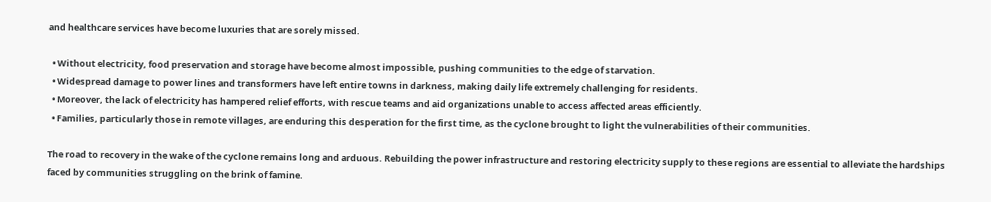and healthcare services have become luxuries that are sorely missed.

  • Without electricity, food preservation and storage have become almost impossible, pushing communities to the edge of starvation.
  • Widespread damage to power lines and transformers have left entire towns in darkness, making daily life extremely challenging for residents.
  • Moreover, the lack of electricity has hampered relief efforts, with rescue teams and aid organizations unable to access affected areas efficiently.
  • Families, particularly those in remote villages, are enduring this desperation for the first time, as the cyclone brought to light the vulnerabilities of their communities.

The road to recovery in the wake of the cyclone remains long and arduous. Rebuilding the power infrastructure and restoring electricity supply to these regions are essential to alleviate the hardships faced by communities struggling on the brink of famine.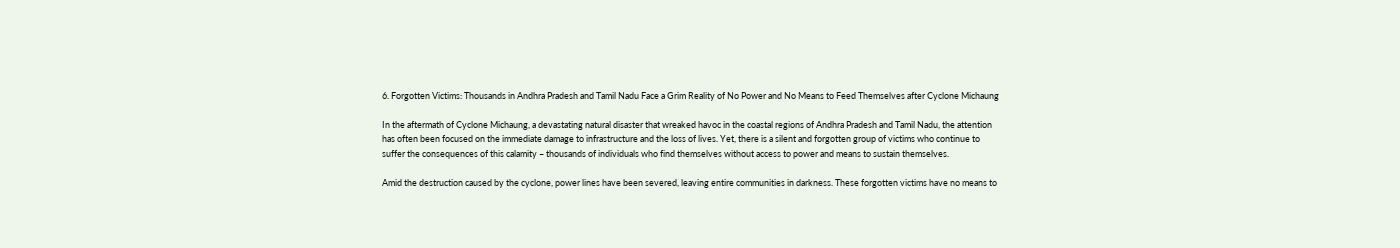6. Forgotten Victims: Thousands in Andhra Pradesh and Tamil Nadu Face a Grim Reality of No Power and No Means to Feed Themselves after Cyclone Michaung

In the aftermath of Cyclone Michaung, a devastating natural disaster that wreaked havoc in the coastal regions of Andhra Pradesh and Tamil Nadu, the attention has often been focused on the immediate damage to infrastructure and the loss of lives. Yet, there is a silent and forgotten group of victims who continue to suffer the consequences of this calamity – thousands of individuals who find themselves without access to power and means to sustain themselves.

Amid the destruction caused by the cyclone, power lines have been severed, leaving entire communities in darkness. These forgotten victims have no means to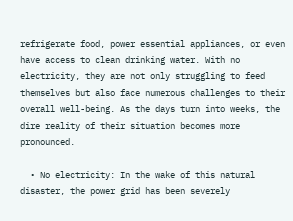refrigerate food, power essential appliances, or even have access to clean drinking water. With no electricity, they are not only struggling to feed themselves but also face numerous challenges to their overall well-being. As the days turn into weeks, the dire reality of their situation becomes more pronounced.

  • No electricity: In the wake of this natural disaster, the power grid has been severely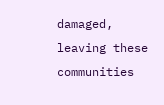damaged, leaving these communities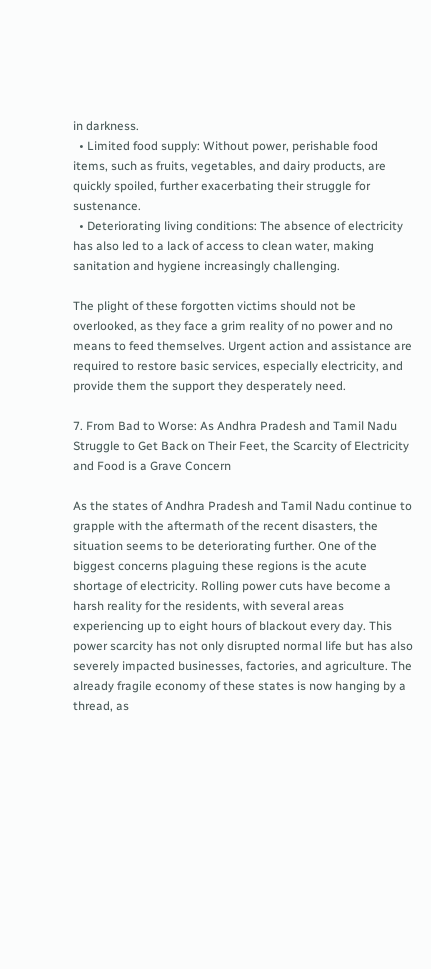in darkness.
  • Limited food supply: Without power, perishable food items, such as fruits, vegetables, and dairy products, are quickly spoiled, further exacerbating their struggle for sustenance.
  • Deteriorating living conditions: The absence of electricity has also led to a lack of access to clean water, making sanitation and hygiene increasingly challenging.

The plight of these forgotten victims should not be overlooked, as they face a grim reality of no power and no means to feed themselves. Urgent action and assistance are required to restore basic services, especially electricity, and provide them the support they desperately need.

7. From Bad to Worse: As Andhra Pradesh and Tamil Nadu Struggle to Get Back on Their Feet, the Scarcity of Electricity and Food is a Grave Concern

As the states of Andhra Pradesh and Tamil Nadu continue to grapple with the aftermath of the recent disasters, the situation seems to be deteriorating further. One of the biggest concerns plaguing these regions is the acute shortage of electricity. Rolling power cuts have become a harsh reality for the residents, with several areas experiencing up to eight hours of blackout every day. This power scarcity has not only disrupted normal life but has also severely impacted businesses, factories, and agriculture. The already fragile economy of these states is now hanging by a thread, as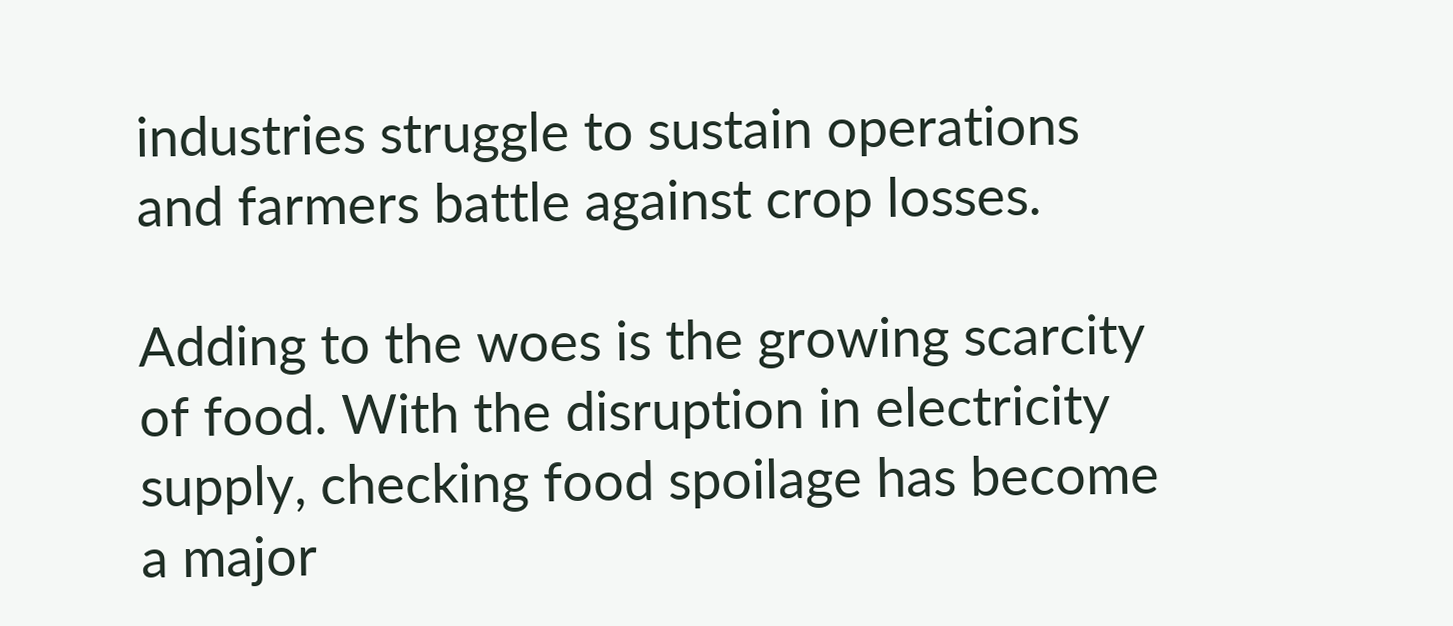industries struggle to sustain operations and farmers battle against crop losses.

Adding to the woes is the growing scarcity of food. With the disruption in electricity supply, checking food spoilage has become a major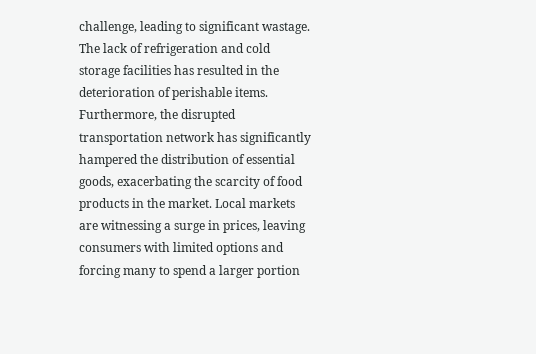challenge, leading to significant wastage. The lack of refrigeration and cold storage facilities has resulted in the deterioration of perishable items. Furthermore, the disrupted transportation network has significantly hampered the distribution of essential goods, exacerbating the scarcity of food products in the market. Local markets are witnessing a surge in prices, leaving consumers with limited options and forcing many to spend a larger portion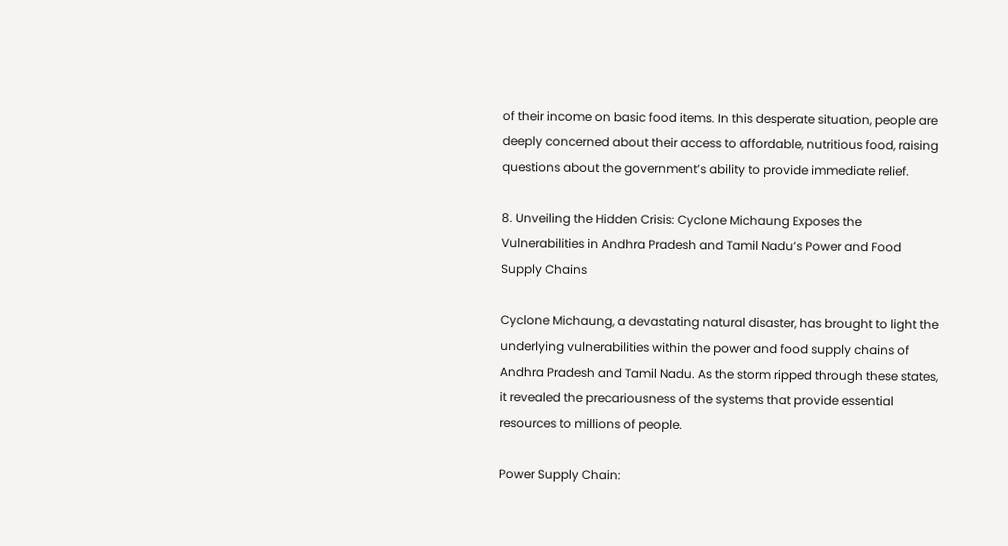of their income on basic food items. In this desperate situation, people are deeply concerned about their access to affordable, nutritious food, raising questions about the government’s ability to provide immediate relief.

8. Unveiling the Hidden Crisis: Cyclone Michaung Exposes the Vulnerabilities in Andhra Pradesh and Tamil Nadu’s Power and Food Supply Chains

Cyclone Michaung, a devastating natural disaster, has brought to light the underlying vulnerabilities within the power and food supply chains of Andhra Pradesh and Tamil Nadu. As the storm ripped through these states, it revealed the precariousness of the systems that provide essential resources to millions of people.

Power Supply Chain: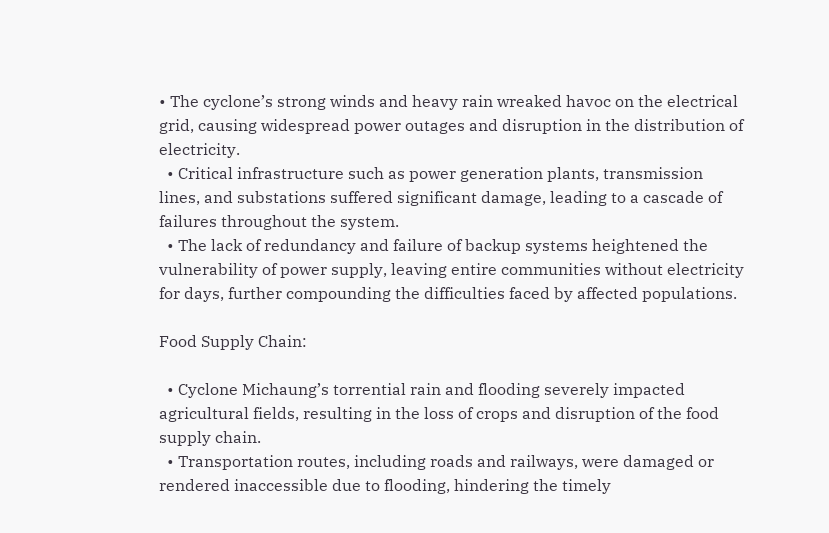• The cyclone’s strong winds and heavy rain wreaked havoc on the electrical grid, causing widespread power outages and disruption in the distribution of electricity.
  • Critical infrastructure such as power generation plants, transmission lines, and substations suffered significant damage, leading to a cascade of failures throughout the system.
  • The lack of redundancy and failure of backup systems heightened the vulnerability of power supply, leaving entire communities without electricity for days, further compounding the difficulties faced by affected populations.

Food Supply Chain:

  • Cyclone Michaung’s torrential rain and flooding severely impacted agricultural fields, resulting in the loss of crops and disruption of the food supply chain.
  • Transportation routes, including roads and railways, were damaged or rendered inaccessible due to flooding, hindering the timely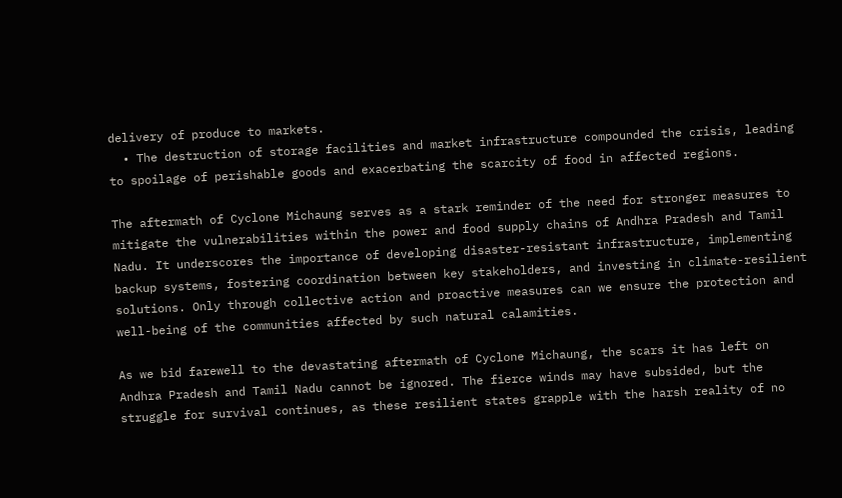delivery of produce to markets.
  • The destruction of storage facilities and market infrastructure compounded the crisis, leading to spoilage of perishable goods and exacerbating the scarcity of food in affected regions.

The aftermath of Cyclone Michaung serves as a stark reminder of the need for stronger measures to mitigate the vulnerabilities within the power and food supply chains of Andhra Pradesh and Tamil Nadu. It underscores the importance of developing disaster-resistant infrastructure, implementing backup systems, fostering coordination between key stakeholders, and investing in climate-resilient solutions. Only through collective action and proactive measures can we ensure the protection and well-being of the communities affected by such natural calamities.

As we bid farewell to the devastating aftermath of Cyclone Michaung, the scars it has left on Andhra Pradesh and Tamil Nadu cannot be ignored. The fierce winds may have subsided, but the struggle for survival continues, as these resilient states grapple with the harsh reality of no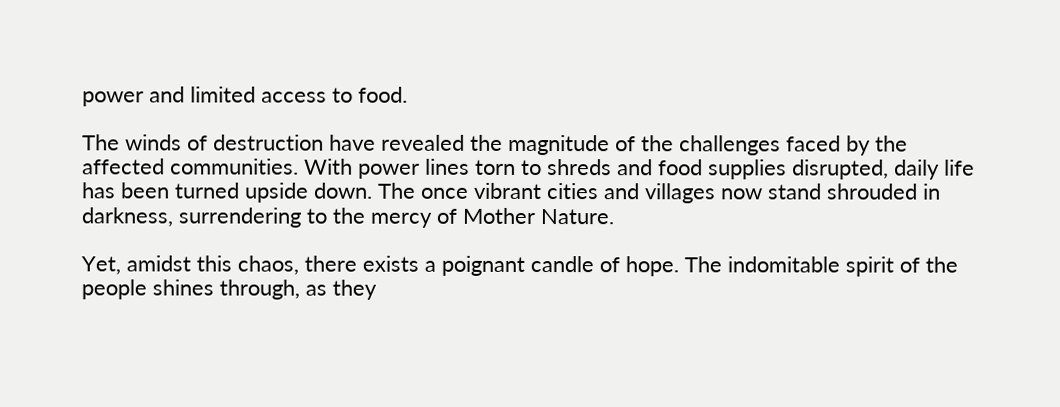power and limited access to food.

The winds of destruction have revealed the magnitude of the challenges faced by the affected communities. With power lines torn to shreds and food supplies disrupted, daily life has been turned upside down. The once vibrant cities and villages now stand shrouded in darkness, surrendering to the mercy of Mother Nature.

Yet, amidst this chaos, there exists a poignant candle of hope. The indomitable spirit of the people shines through, as they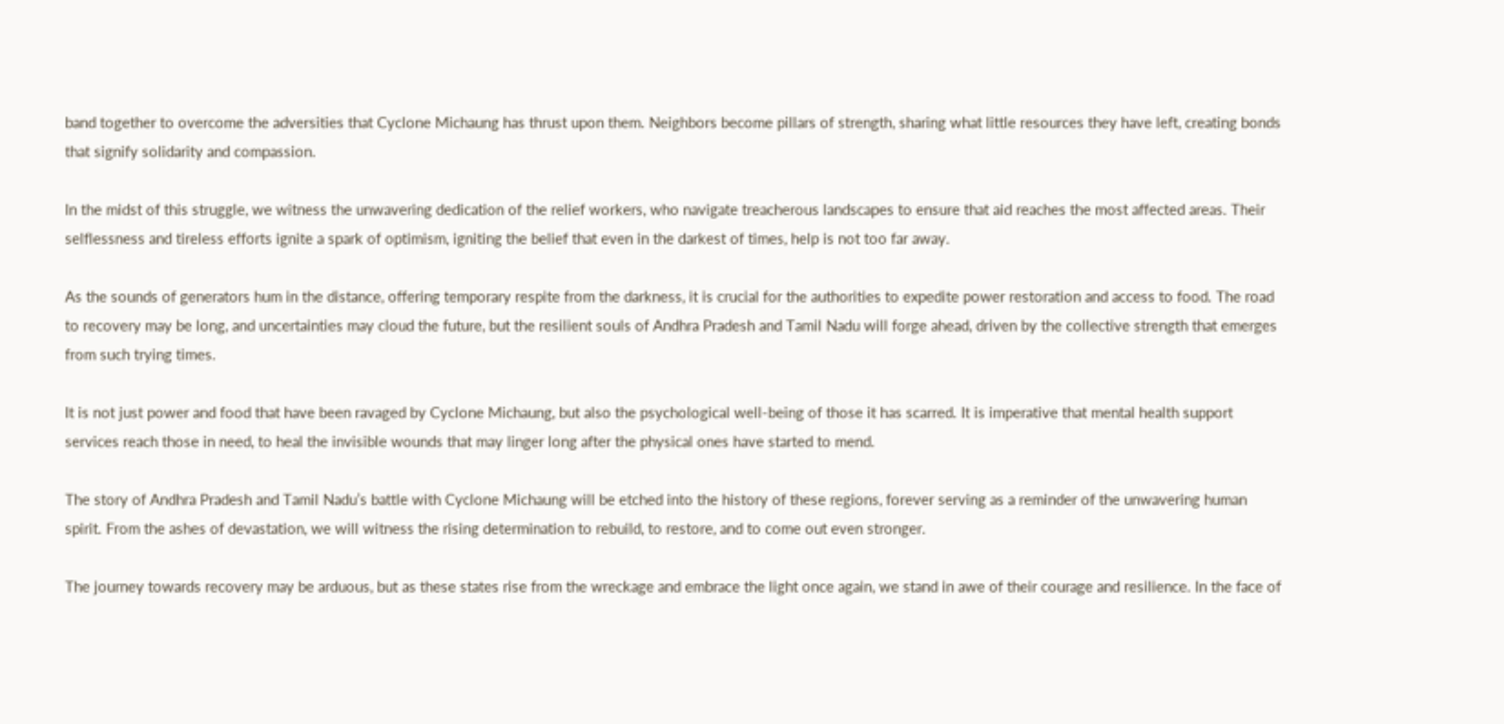band together to overcome the adversities that Cyclone Michaung has thrust upon them. Neighbors become pillars of strength, sharing what little resources they have left, creating bonds that signify solidarity and compassion.

In the midst of this struggle, we witness the unwavering dedication of the relief workers, who navigate treacherous landscapes to ensure that aid reaches the most affected areas. Their selflessness and tireless efforts ignite a spark of optimism, igniting the belief that even in the darkest of times, help is not too far away.

As the sounds of generators hum in the distance, offering temporary respite from the darkness, it is crucial for the authorities to expedite power restoration and access to food. The road to recovery may be long, and uncertainties may cloud the future, but the resilient souls of Andhra Pradesh and Tamil Nadu will forge ahead, driven by the collective strength that emerges from such trying times.

It is not just power and food that have been ravaged by Cyclone Michaung, but also the psychological well-being of those it has scarred. It is imperative that mental health support services reach those in need, to heal the invisible wounds that may linger long after the physical ones have started to mend.

The story of Andhra Pradesh and Tamil Nadu’s battle with Cyclone Michaung will be etched into the history of these regions, forever serving as a reminder of the unwavering human spirit. From the ashes of devastation, we will witness the rising determination to rebuild, to restore, and to come out even stronger.

The journey towards recovery may be arduous, but as these states rise from the wreckage and embrace the light once again, we stand in awe of their courage and resilience. In the face of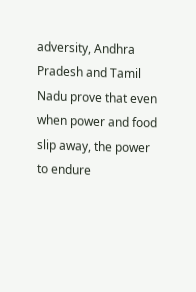adversity, Andhra Pradesh and Tamil Nadu prove that even when power and food slip away, the power to endure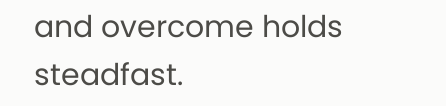and overcome holds steadfast.